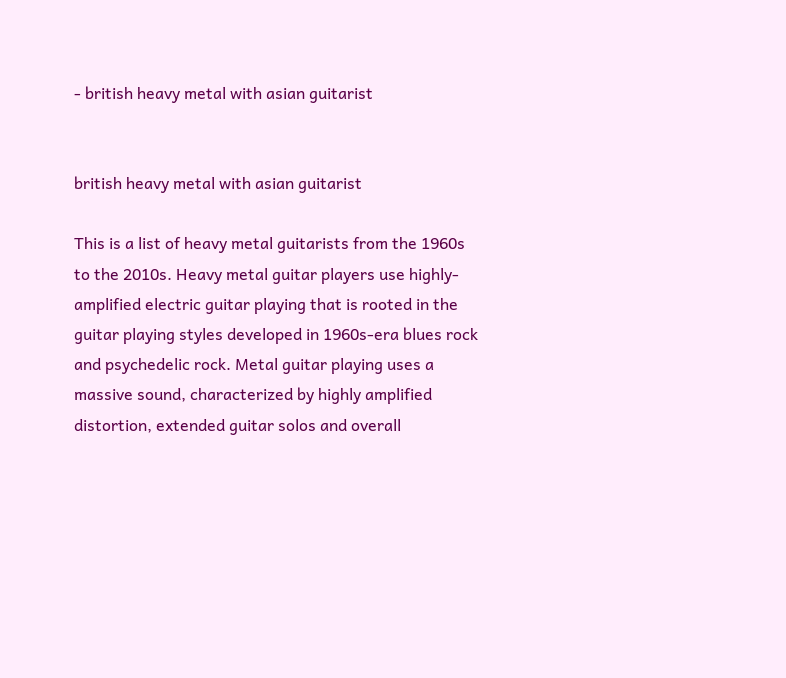- british heavy metal with asian guitarist


british heavy metal with asian guitarist

This is a list of heavy metal guitarists from the 1960s to the 2010s. Heavy metal guitar players use highly-amplified electric guitar playing that is rooted in the guitar playing styles developed in 1960s-era blues rock and psychedelic rock. Metal guitar playing uses a massive sound, characterized by highly amplified distortion, extended guitar solos and overall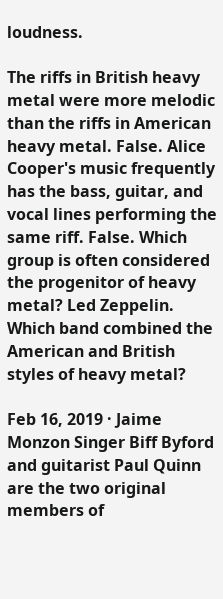loudness.

The riffs in British heavy metal were more melodic than the riffs in American heavy metal. False. Alice Cooper's music frequently has the bass, guitar, and vocal lines performing the same riff. False. Which group is often considered the progenitor of heavy metal? Led Zeppelin. Which band combined the American and British styles of heavy metal?

Feb 16, 2019 · Jaime Monzon Singer Biff Byford and guitarist Paul Quinn are the two original members of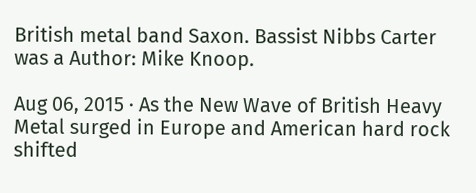British metal band Saxon. Bassist Nibbs Carter was a Author: Mike Knoop.

Aug 06, 2015 · As the New Wave of British Heavy Metal surged in Europe and American hard rock shifted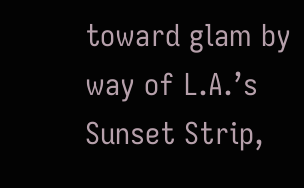toward glam by way of L.A.’s Sunset Strip,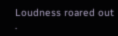Loudness roared out .